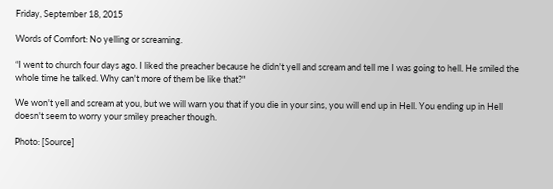Friday, September 18, 2015

Words of Comfort: No yelling or screaming.

“I went to church four days ago. I liked the preacher because he didn't yell and scream and tell me I was going to hell. He smiled the whole time he talked. Why can't more of them be like that?"

We won't yell and scream at you, but we will warn you that if you die in your sins, you will end up in Hell. You ending up in Hell doesn't seem to worry your smiley preacher though.

Photo: [Source]